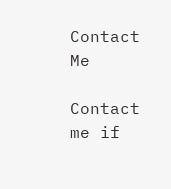Contact Me

Contact me if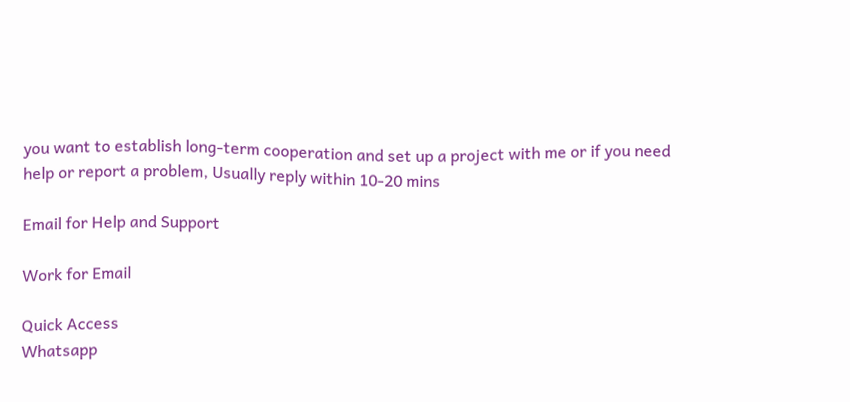you want to establish long-term cooperation and set up a project with me or if you need help or report a problem, Usually reply within 10-20 mins

Email for Help and Support

Work for Email

Quick Access
Whatsapp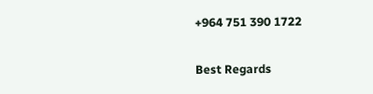+964 751 390 1722

Best Regards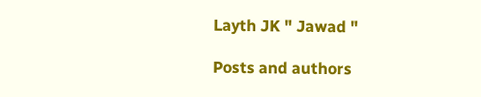Layth JK " Jawad "

Posts and authors